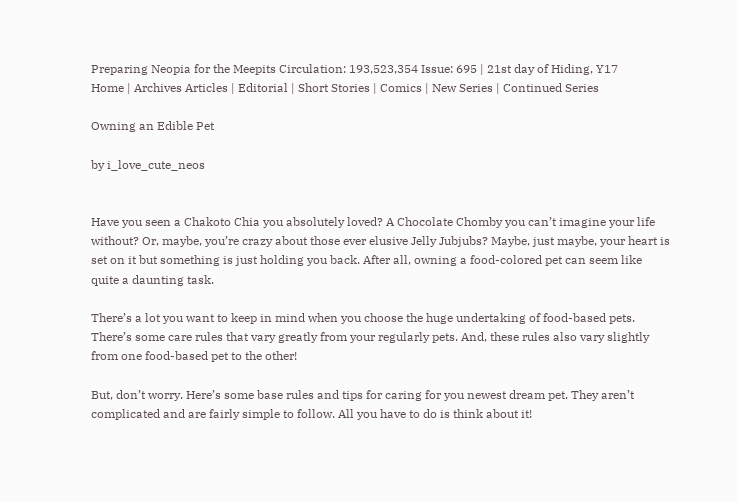Preparing Neopia for the Meepits Circulation: 193,523,354 Issue: 695 | 21st day of Hiding, Y17
Home | Archives Articles | Editorial | Short Stories | Comics | New Series | Continued Series

Owning an Edible Pet

by i_love_cute_neos


Have you seen a Chakoto Chia you absolutely loved? A Chocolate Chomby you can’t imagine your life without? Or, maybe, you’re crazy about those ever elusive Jelly Jubjubs? Maybe, just maybe, your heart is set on it but something is just holding you back. After all, owning a food-colored pet can seem like quite a daunting task.

There’s a lot you want to keep in mind when you choose the huge undertaking of food-based pets. There’s some care rules that vary greatly from your regularly pets. And, these rules also vary slightly from one food-based pet to the other!

But, don’t worry. Here’s some base rules and tips for caring for you newest dream pet. They aren’t complicated and are fairly simple to follow. All you have to do is think about it!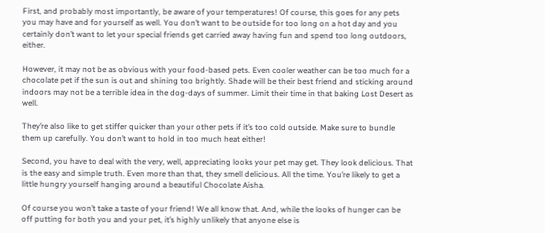First, and probably most importantly, be aware of your temperatures! Of course, this goes for any pets you may have and for yourself as well. You don’t want to be outside for too long on a hot day and you certainly don’t want to let your special friends get carried away having fun and spend too long outdoors, either.

However, it may not be as obvious with your food-based pets. Even cooler weather can be too much for a chocolate pet if the sun is out and shining too brightly. Shade will be their best friend and sticking around indoors may not be a terrible idea in the dog-days of summer. Limit their time in that baking Lost Desert as well.

They’re also like to get stiffer quicker than your other pets if it’s too cold outside. Make sure to bundle them up carefully. You don’t want to hold in too much heat either!

Second, you have to deal with the very, well, appreciating looks your pet may get. They look delicious. That is the easy and simple truth. Even more than that, they smell delicious. All the time. You’re likely to get a little hungry yourself hanging around a beautiful Chocolate Aisha.

Of course you won’t take a taste of your friend! We all know that. And, while the looks of hunger can be off putting for both you and your pet, it’s highly unlikely that anyone else is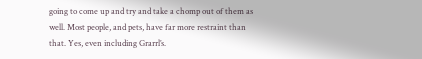going to come up and try and take a chomp out of them as well. Most people, and pets, have far more restraint than that. Yes, even including Grarrl’s.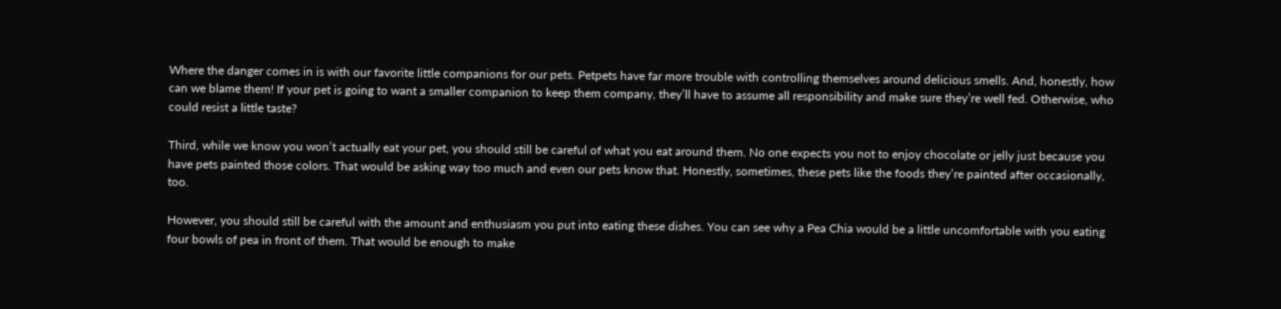Where the danger comes in is with our favorite little companions for our pets. Petpets have far more trouble with controlling themselves around delicious smells. And, honestly, how can we blame them! If your pet is going to want a smaller companion to keep them company, they’ll have to assume all responsibility and make sure they’re well fed. Otherwise, who could resist a little taste?

Third, while we know you won’t actually eat your pet, you should still be careful of what you eat around them. No one expects you not to enjoy chocolate or jelly just because you have pets painted those colors. That would be asking way too much and even our pets know that. Honestly, sometimes, these pets like the foods they’re painted after occasionally, too.

However, you should still be careful with the amount and enthusiasm you put into eating these dishes. You can see why a Pea Chia would be a little uncomfortable with you eating four bowls of pea in front of them. That would be enough to make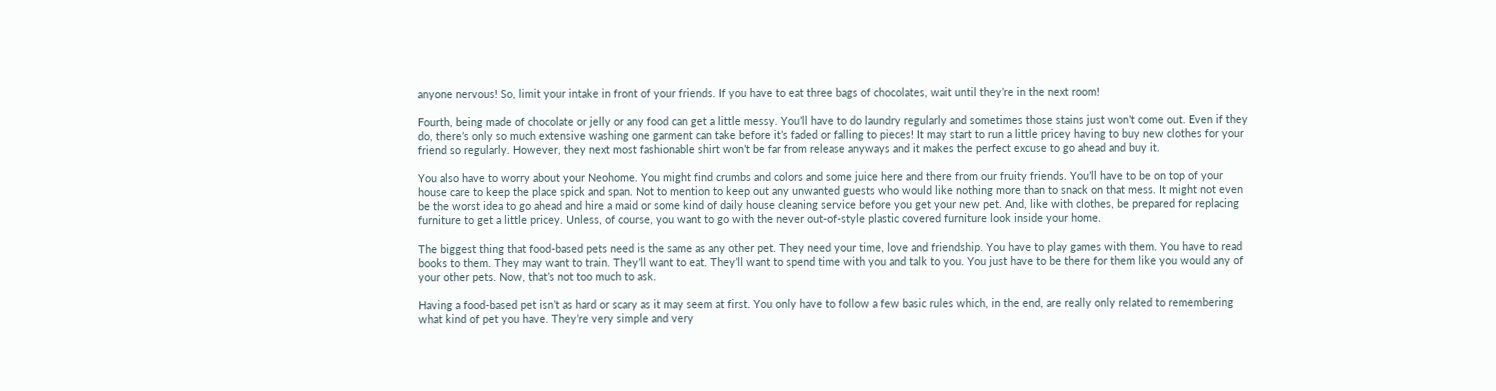anyone nervous! So, limit your intake in front of your friends. If you have to eat three bags of chocolates, wait until they’re in the next room!

Fourth, being made of chocolate or jelly or any food can get a little messy. You’ll have to do laundry regularly and sometimes those stains just won’t come out. Even if they do, there’s only so much extensive washing one garment can take before it’s faded or falling to pieces! It may start to run a little pricey having to buy new clothes for your friend so regularly. However, they next most fashionable shirt won’t be far from release anyways and it makes the perfect excuse to go ahead and buy it.

You also have to worry about your Neohome. You might find crumbs and colors and some juice here and there from our fruity friends. You’ll have to be on top of your house care to keep the place spick and span. Not to mention to keep out any unwanted guests who would like nothing more than to snack on that mess. It might not even be the worst idea to go ahead and hire a maid or some kind of daily house cleaning service before you get your new pet. And, like with clothes, be prepared for replacing furniture to get a little pricey. Unless, of course, you want to go with the never out-of-style plastic covered furniture look inside your home.

The biggest thing that food-based pets need is the same as any other pet. They need your time, love and friendship. You have to play games with them. You have to read books to them. They may want to train. They’ll want to eat. They’ll want to spend time with you and talk to you. You just have to be there for them like you would any of your other pets. Now, that’s not too much to ask.

Having a food-based pet isn’t as hard or scary as it may seem at first. You only have to follow a few basic rules which, in the end, are really only related to remembering what kind of pet you have. They’re very simple and very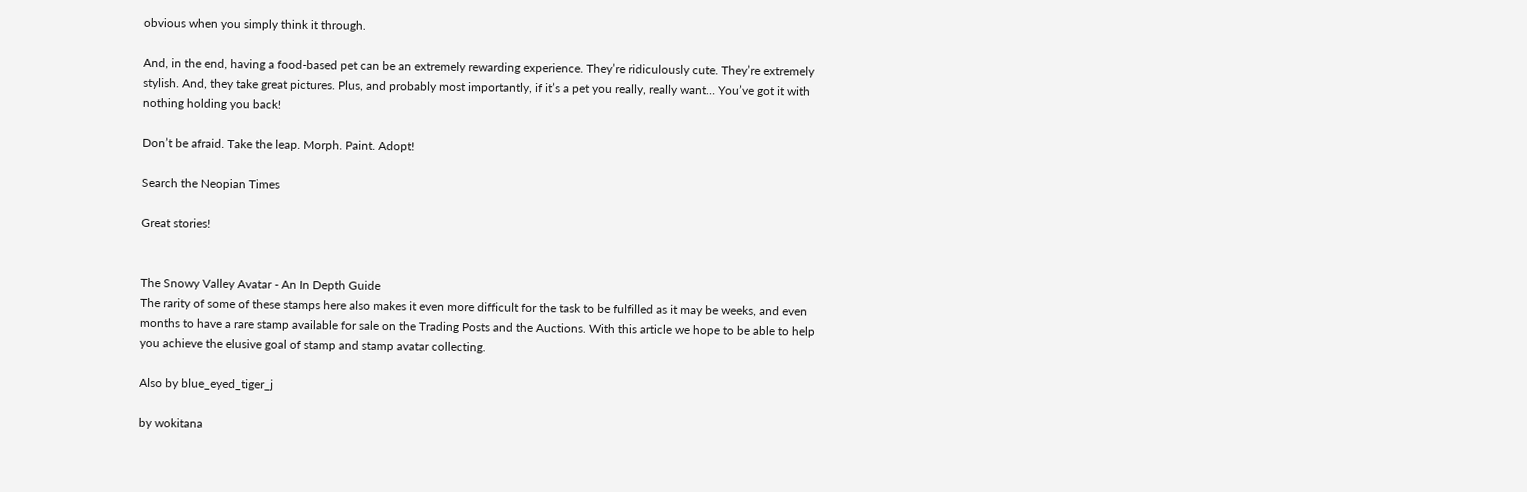obvious when you simply think it through.

And, in the end, having a food-based pet can be an extremely rewarding experience. They’re ridiculously cute. They’re extremely stylish. And, they take great pictures. Plus, and probably most importantly, if it’s a pet you really, really want… You’ve got it with nothing holding you back!

Don’t be afraid. Take the leap. Morph. Paint. Adopt!

Search the Neopian Times

Great stories!


The Snowy Valley Avatar - An In Depth Guide
The rarity of some of these stamps here also makes it even more difficult for the task to be fulfilled as it may be weeks, and even months to have a rare stamp available for sale on the Trading Posts and the Auctions. With this article we hope to be able to help you achieve the elusive goal of stamp and stamp avatar collecting.

Also by blue_eyed_tiger_j

by wokitana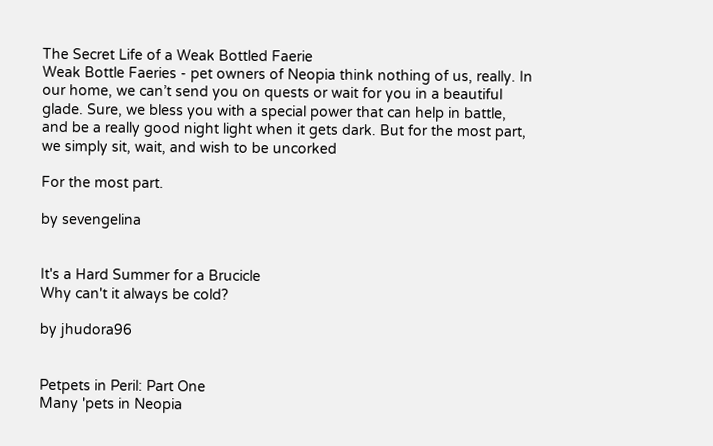The Secret Life of a Weak Bottled Faerie
Weak Bottle Faeries - pet owners of Neopia think nothing of us, really. In our home, we can’t send you on quests or wait for you in a beautiful glade. Sure, we bless you with a special power that can help in battle, and be a really good night light when it gets dark. But for the most part, we simply sit, wait, and wish to be uncorked

For the most part.

by sevengelina


It's a Hard Summer for a Brucicle
Why can't it always be cold?

by jhudora96


Petpets in Peril: Part One
Many 'pets in Neopia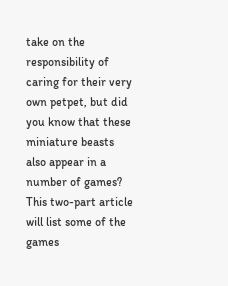take on the responsibility of caring for their very own petpet, but did you know that these miniature beasts also appear in a number of games? This two-part article will list some of the games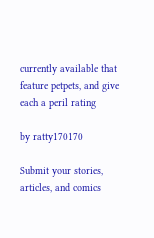currently available that feature petpets, and give each a peril rating

by ratty170170

Submit your stories, articles, and comics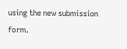using the new submission form.